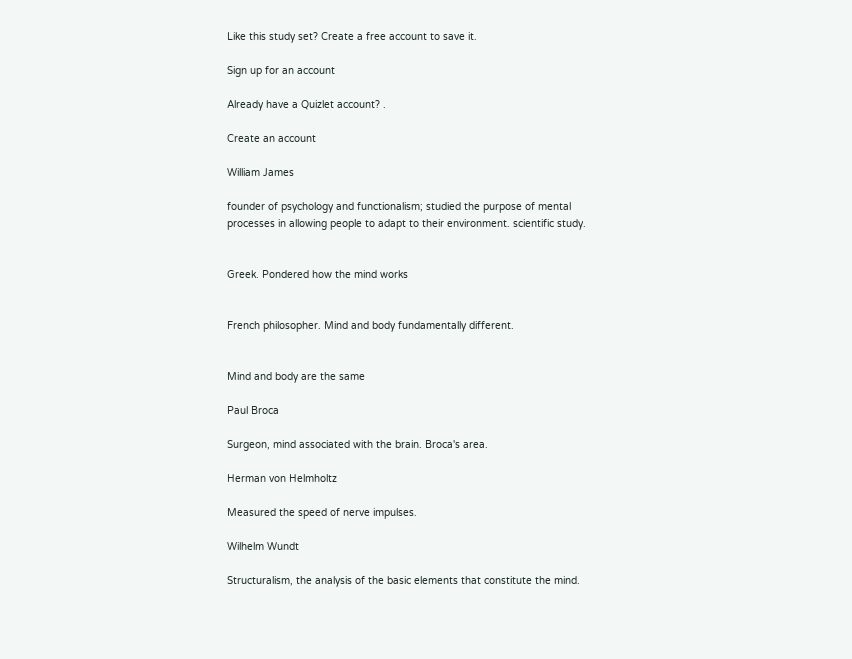Like this study set? Create a free account to save it.

Sign up for an account

Already have a Quizlet account? .

Create an account

William James

founder of psychology and functionalism; studied the purpose of mental processes in allowing people to adapt to their environment. scientific study.


Greek. Pondered how the mind works


French philosopher. Mind and body fundamentally different.


Mind and body are the same

Paul Broca

Surgeon, mind associated with the brain. Broca's area.

Herman von Helmholtz

Measured the speed of nerve impulses.

Wilhelm Wundt

Structuralism, the analysis of the basic elements that constitute the mind.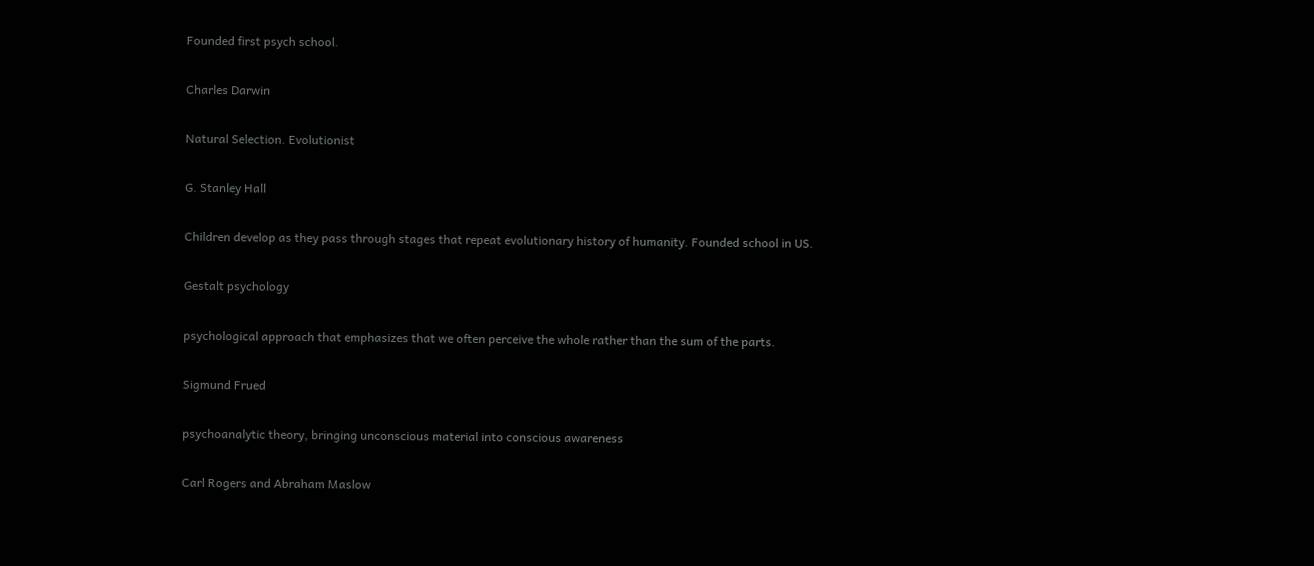Founded first psych school.

Charles Darwin

Natural Selection. Evolutionist

G. Stanley Hall

Children develop as they pass through stages that repeat evolutionary history of humanity. Founded school in US.

Gestalt psychology

psychological approach that emphasizes that we often perceive the whole rather than the sum of the parts.

Sigmund Frued

psychoanalytic theory, bringing unconscious material into conscious awareness

Carl Rogers and Abraham Maslow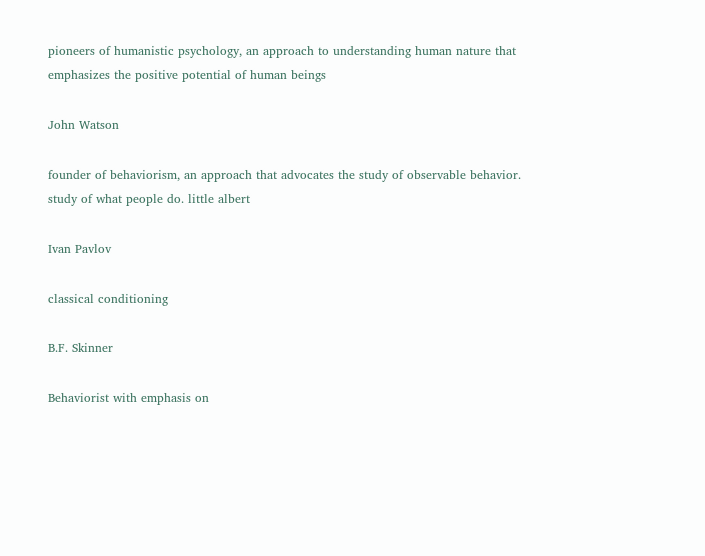pioneers of humanistic psychology, an approach to understanding human nature that emphasizes the positive potential of human beings

John Watson

founder of behaviorism, an approach that advocates the study of observable behavior. study of what people do. little albert

Ivan Pavlov

classical conditioning

B.F. Skinner

Behaviorist with emphasis on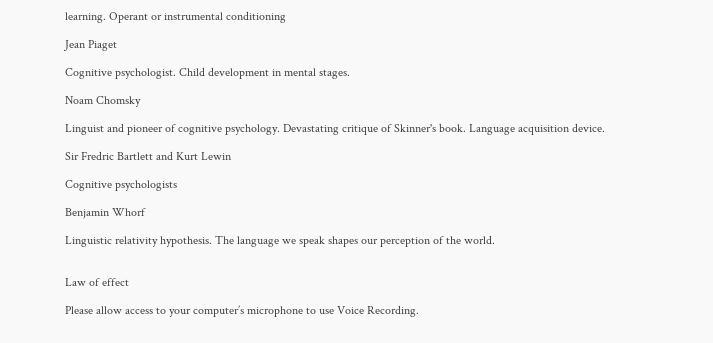learning. Operant or instrumental conditioning

Jean Piaget

Cognitive psychologist. Child development in mental stages.

Noam Chomsky

Linguist and pioneer of cognitive psychology. Devastating critique of Skinner's book. Language acquisition device.

Sir Fredric Bartlett and Kurt Lewin

Cognitive psychologists

Benjamin Whorf

Linguistic relativity hypothesis. The language we speak shapes our perception of the world.


Law of effect

Please allow access to your computer’s microphone to use Voice Recording.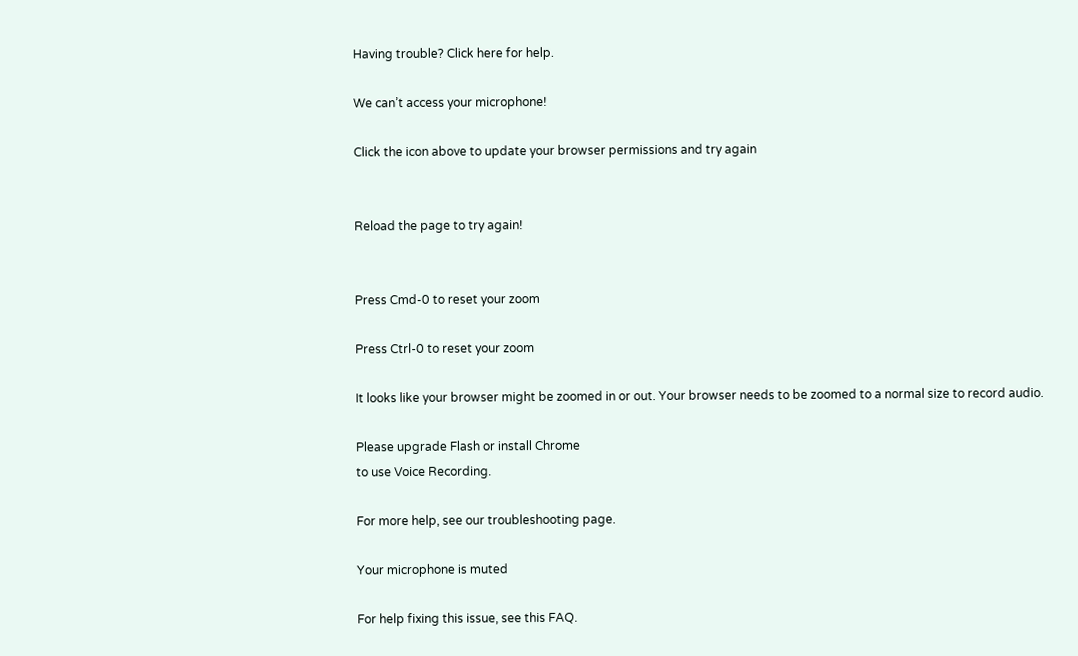Having trouble? Click here for help.

We can’t access your microphone!

Click the icon above to update your browser permissions and try again


Reload the page to try again!


Press Cmd-0 to reset your zoom

Press Ctrl-0 to reset your zoom

It looks like your browser might be zoomed in or out. Your browser needs to be zoomed to a normal size to record audio.

Please upgrade Flash or install Chrome
to use Voice Recording.

For more help, see our troubleshooting page.

Your microphone is muted

For help fixing this issue, see this FAQ.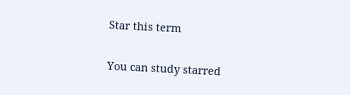Star this term

You can study starred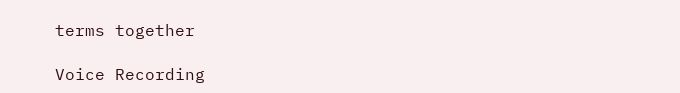terms together

Voice Recording